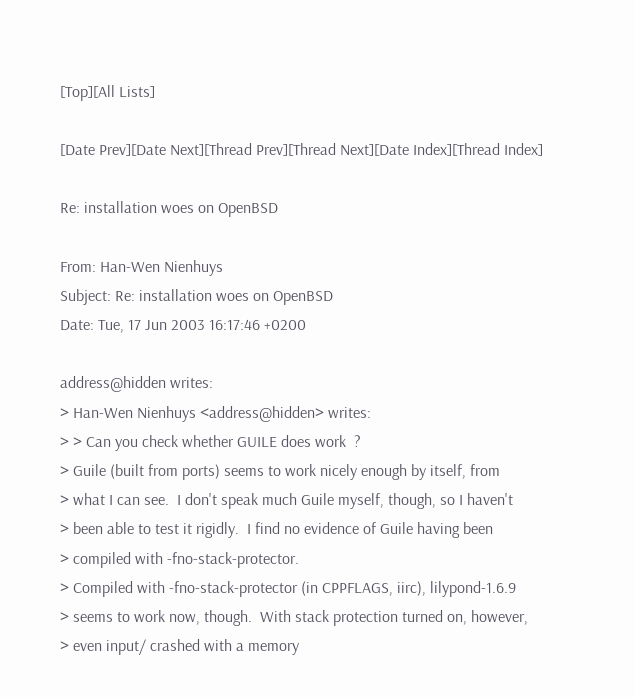[Top][All Lists]

[Date Prev][Date Next][Thread Prev][Thread Next][Date Index][Thread Index]

Re: installation woes on OpenBSD

From: Han-Wen Nienhuys
Subject: Re: installation woes on OpenBSD
Date: Tue, 17 Jun 2003 16:17:46 +0200

address@hidden writes:
> Han-Wen Nienhuys <address@hidden> writes:
> > Can you check whether GUILE does work  ?
> Guile (built from ports) seems to work nicely enough by itself, from
> what I can see.  I don't speak much Guile myself, though, so I haven't
> been able to test it rigidly.  I find no evidence of Guile having been
> compiled with -fno-stack-protector.
> Compiled with -fno-stack-protector (in CPPFLAGS, iirc), lilypond-1.6.9
> seems to work now, though.  With stack protection turned on, however,
> even input/ crashed with a memory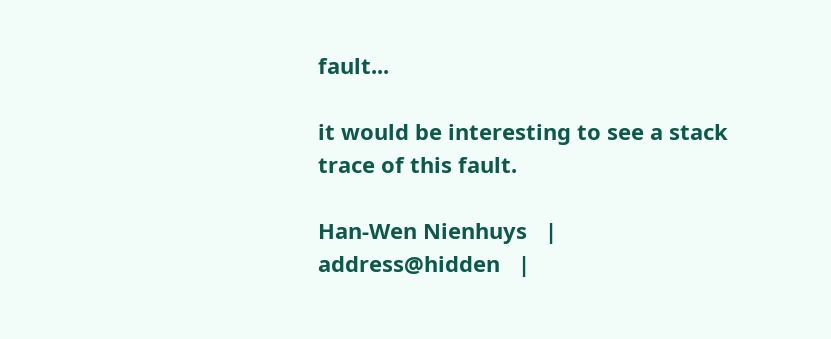fault...

it would be interesting to see a stack trace of this fault.

Han-Wen Nienhuys   |   address@hidden   |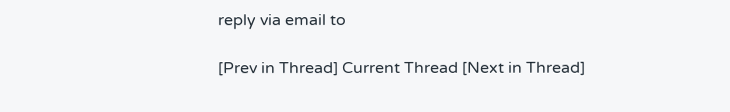reply via email to

[Prev in Thread] Current Thread [Next in Thread]